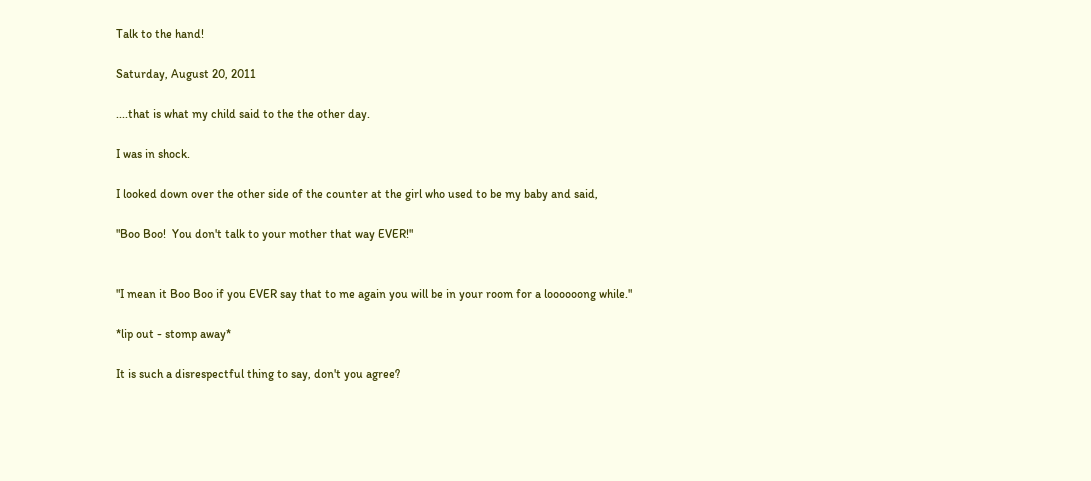Talk to the hand!

Saturday, August 20, 2011

....that is what my child said to the the other day.

I was in shock.

I looked down over the other side of the counter at the girl who used to be my baby and said,

"Boo Boo!  You don't talk to your mother that way EVER!"


"I mean it Boo Boo if you EVER say that to me again you will be in your room for a loooooong while."

*lip out - stomp away*

It is such a disrespectful thing to say, don't you agree?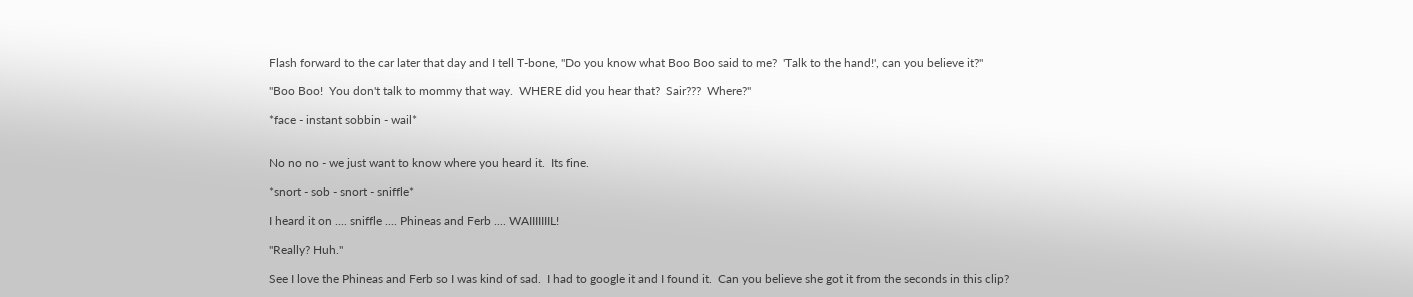Flash forward to the car later that day and I tell T-bone, "Do you know what Boo Boo said to me?  'Talk to the hand!', can you believe it?"

"Boo Boo!  You don't talk to mommy that way.  WHERE did you hear that?  Sair???  Where?"

*face - instant sobbin - wail*


No no no - we just want to know where you heard it.  Its fine.

*snort - sob - snort - sniffle*

I heard it on .... sniffle .... Phineas and Ferb .... WAIIIIIIIL!

"Really? Huh."

See I love the Phineas and Ferb so I was kind of sad.  I had to google it and I found it.  Can you believe she got it from the seconds in this clip?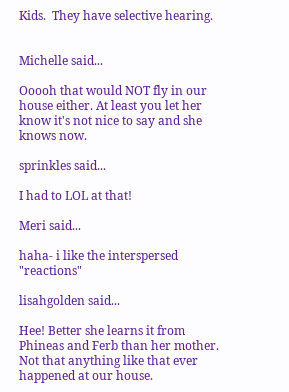Kids.  They have selective hearing.


Michelle said...

Ooooh that would NOT fly in our house either. At least you let her know it's not nice to say and she knows now.

sprinkles said...

I had to LOL at that!

Meri said...

haha- i like the interspersed "reactions"

lisahgolden said...

Hee! Better she learns it from Phineas and Ferb than her mother. Not that anything like that ever happened at our house.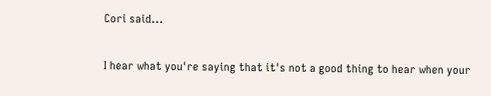Cori said...

I hear what you're saying that it's not a good thing to hear when your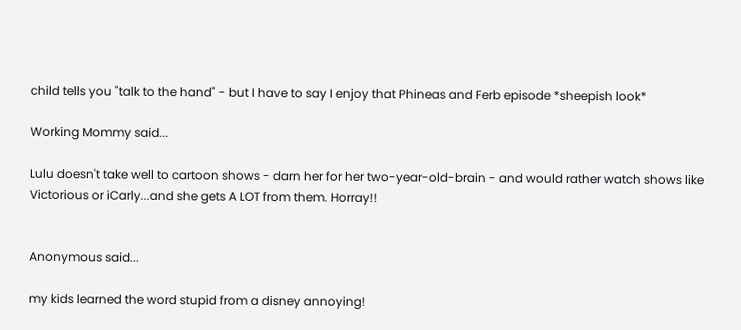child tells you "talk to the hand" - but I have to say I enjoy that Phineas and Ferb episode *sheepish look*

Working Mommy said...

Lulu doesn't take well to cartoon shows - darn her for her two-year-old-brain - and would rather watch shows like Victorious or iCarly...and she gets A LOT from them. Horray!!


Anonymous said...

my kids learned the word stupid from a disney annoying!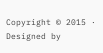Copyright © 2015 · Designed by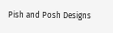Pish and Posh Designs